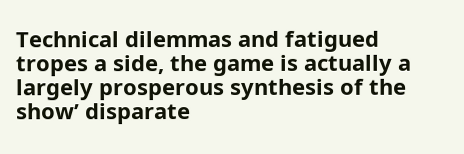Technical dilemmas and fatigued tropes a side, the game is actually a largely prosperous synthesis of the show’ disparate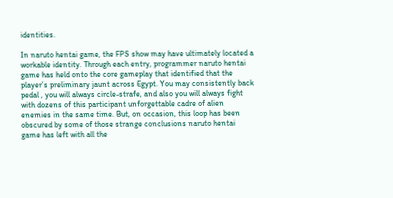identities.

In naruto hentai game, the FPS show may have ultimately located a workable identity. Through each entry, programmer naruto hentai game has held onto the core gameplay that identified that the player’s preliminary jaunt across Egypt. You may consistently back pedal , you will always circle-strafe, and also you will always fight with dozens of this participant unforgettable cadre of alien enemies in the same time. But, on occasion, this loop has been obscured by some of those strange conclusions naruto hentai game has left with all the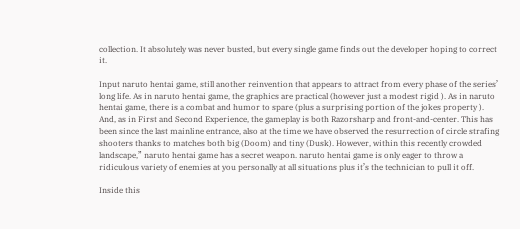collection. It absolutely was never busted, but every single game finds out the developer hoping to correct it.

Input naruto hentai game, still another reinvention that appears to attract from every phase of the series’ long life. As in naruto hentai game, the graphics are practical (however just a modest rigid ). As in naruto hentai game, there is a combat and humor to spare (plus a surprising portion of the jokes property ). And, as in First and Second Experience, the gameplay is both Razorsharp and front-and-center. This has been since the last mainline entrance, also at the time we have observed the resurrection of circle strafing shooters thanks to matches both big (Doom) and tiny (Dusk). However, within this recently crowded landscape,” naruto hentai game has a secret weapon. naruto hentai game is only eager to throw a ridiculous variety of enemies at you personally at all situations plus it’s the technician to pull it off.

Inside this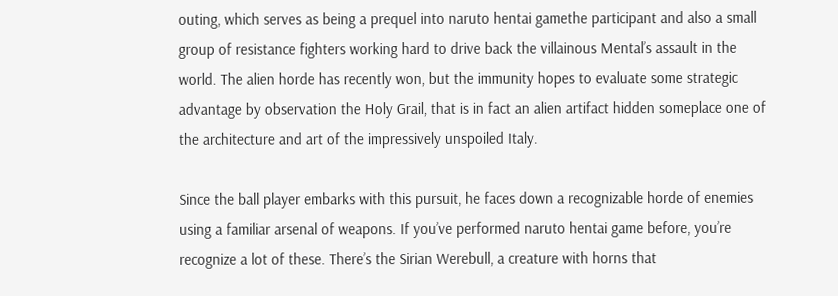outing, which serves as being a prequel into naruto hentai gamethe participant and also a small group of resistance fighters working hard to drive back the villainous Mental’s assault in the world. The alien horde has recently won, but the immunity hopes to evaluate some strategic advantage by observation the Holy Grail, that is in fact an alien artifact hidden someplace one of the architecture and art of the impressively unspoiled Italy.

Since the ball player embarks with this pursuit, he faces down a recognizable horde of enemies using a familiar arsenal of weapons. If you’ve performed naruto hentai game before, you’re recognize a lot of these. There’s the Sirian Werebull, a creature with horns that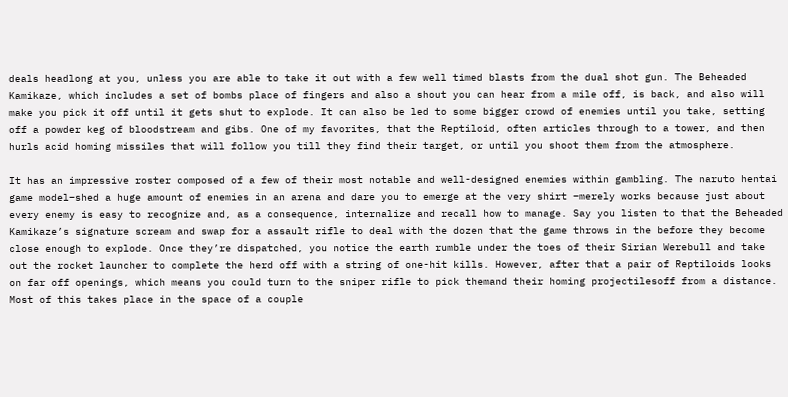deals headlong at you, unless you are able to take it out with a few well timed blasts from the dual shot gun. The Beheaded Kamikaze, which includes a set of bombs place of fingers and also a shout you can hear from a mile off, is back, and also will make you pick it off until it gets shut to explode. It can also be led to some bigger crowd of enemies until you take, setting off a powder keg of bloodstream and gibs. One of my favorites, that the Reptiloid, often articles through to a tower, and then hurls acid homing missiles that will follow you till they find their target, or until you shoot them from the atmosphere.

It has an impressive roster composed of a few of their most notable and well-designed enemies within gambling. The naruto hentai game model–shed a huge amount of enemies in an arena and dare you to emerge at the very shirt –merely works because just about every enemy is easy to recognize and, as a consequence, internalize and recall how to manage. Say you listen to that the Beheaded Kamikaze’s signature scream and swap for a assault rifle to deal with the dozen that the game throws in the before they become close enough to explode. Once they’re dispatched, you notice the earth rumble under the toes of their Sirian Werebull and take out the rocket launcher to complete the herd off with a string of one-hit kills. However, after that a pair of Reptiloids looks on far off openings, which means you could turn to the sniper rifle to pick themand their homing projectilesoff from a distance. Most of this takes place in the space of a couple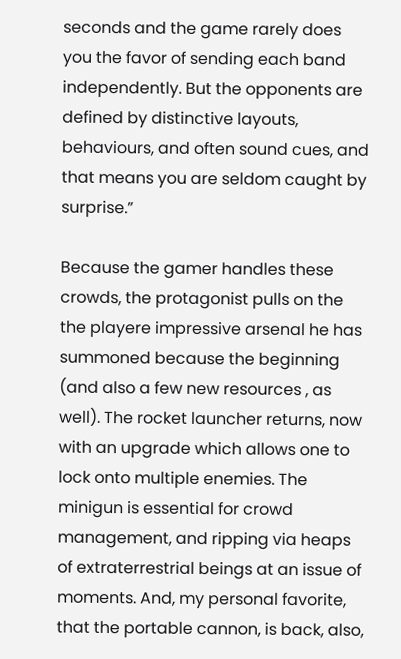seconds and the game rarely does you the favor of sending each band independently. But the opponents are defined by distinctive layouts, behaviours, and often sound cues, and that means you are seldom caught by surprise.”

Because the gamer handles these crowds, the protagonist pulls on the the playere impressive arsenal he has summoned because the beginning (and also a few new resources , as well). The rocket launcher returns, now with an upgrade which allows one to lock onto multiple enemies. The minigun is essential for crowd management, and ripping via heaps of extraterrestrial beings at an issue of moments. And, my personal favorite, that the portable cannon, is back, also,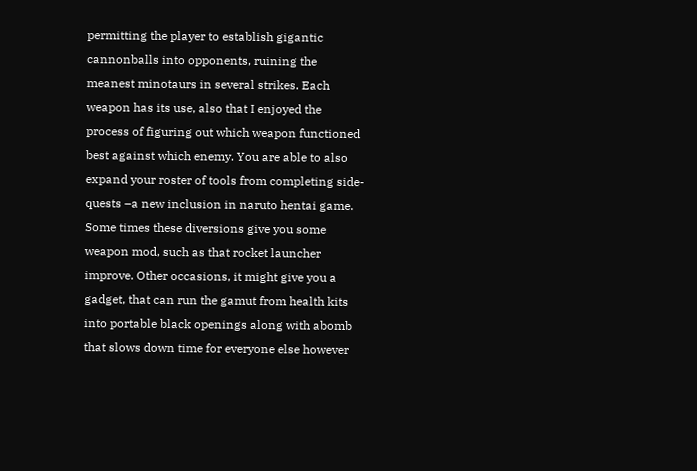permitting the player to establish gigantic cannonballs into opponents, ruining the meanest minotaurs in several strikes. Each weapon has its use, also that I enjoyed the process of figuring out which weapon functioned best against which enemy. You are able to also expand your roster of tools from completing side-quests –a new inclusion in naruto hentai game. Some times these diversions give you some weapon mod, such as that rocket launcher improve. Other occasions, it might give you a gadget, that can run the gamut from health kits into portable black openings along with abomb that slows down time for everyone else however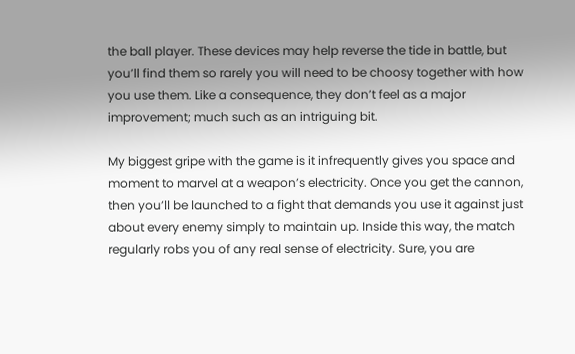the ball player. These devices may help reverse the tide in battle, but you’ll find them so rarely you will need to be choosy together with how you use them. Like a consequence, they don’t feel as a major improvement; much such as an intriguing bit.

My biggest gripe with the game is it infrequently gives you space and moment to marvel at a weapon’s electricity. Once you get the cannon, then you’ll be launched to a fight that demands you use it against just about every enemy simply to maintain up. Inside this way, the match regularly robs you of any real sense of electricity. Sure, you are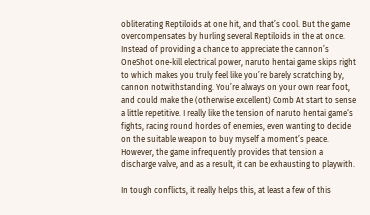obliterating Reptiloids at one hit, and that’s cool. But the game overcompensates by hurling several Reptiloids in the at once. Instead of providing a chance to appreciate the cannon’s OneShot one-kill electrical power, naruto hentai game skips right to which makes you truly feel like you’re barely scratching by, cannon notwithstanding. You’re always on your own rear foot, and could make the (otherwise excellent) Comb At start to sense a little repetitive. I really like the tension of naruto hentai game‘s fights, racing round hordes of enemies, even wanting to decide on the suitable weapon to buy myself a moment’s peace. However, the game infrequently provides that tension a discharge valve, and as a result, it can be exhausting to playwith.

In tough conflicts, it really helps this, at least a few of this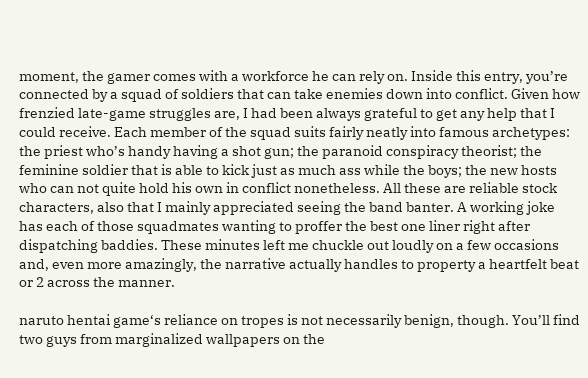moment, the gamer comes with a workforce he can rely on. Inside this entry, you’re connected by a squad of soldiers that can take enemies down into conflict. Given how frenzied late-game struggles are, I had been always grateful to get any help that I could receive. Each member of the squad suits fairly neatly into famous archetypes: the priest who’s handy having a shot gun; the paranoid conspiracy theorist; the feminine soldier that is able to kick just as much ass while the boys; the new hosts who can not quite hold his own in conflict nonetheless. All these are reliable stock characters, also that I mainly appreciated seeing the band banter. A working joke has each of those squadmates wanting to proffer the best one liner right after dispatching baddies. These minutes left me chuckle out loudly on a few occasions and, even more amazingly, the narrative actually handles to property a heartfelt beat or 2 across the manner.

naruto hentai game‘s reliance on tropes is not necessarily benign, though. You’ll find two guys from marginalized wallpapers on the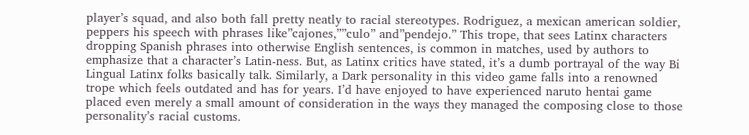player’s squad, and also both fall pretty neatly to racial stereotypes. Rodriguez, a mexican american soldier, peppers his speech with phrases like”cajones,””culo” and”pendejo.” This trope, that sees Latinx characters dropping Spanish phrases into otherwise English sentences, is common in matches, used by authors to emphasize that a character’s Latin-ness. But, as Latinx critics have stated, it’s a dumb portrayal of the way Bi Lingual Latinx folks basically talk. Similarly, a Dark personality in this video game falls into a renowned trope which feels outdated and has for years. I’d have enjoyed to have experienced naruto hentai game placed even merely a small amount of consideration in the ways they managed the composing close to those personality’s racial customs.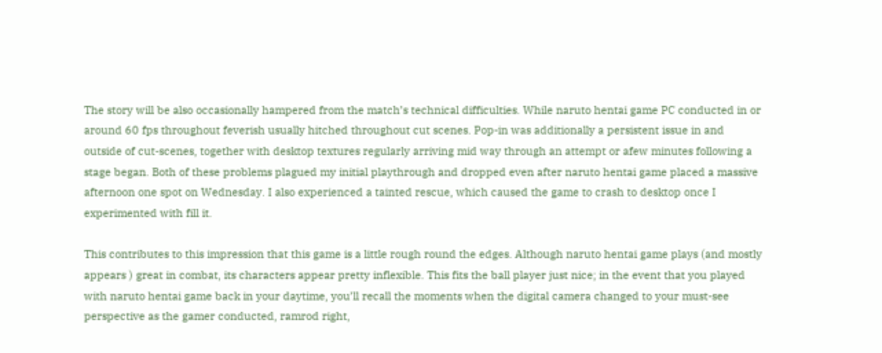The story will be also occasionally hampered from the match’s technical difficulties. While naruto hentai game PC conducted in or around 60 fps throughout feverish usually hitched throughout cut scenes. Pop-in was additionally a persistent issue in and outside of cut-scenes, together with desktop textures regularly arriving mid way through an attempt or afew minutes following a stage began. Both of these problems plagued my initial playthrough and dropped even after naruto hentai game placed a massive afternoon one spot on Wednesday. I also experienced a tainted rescue, which caused the game to crash to desktop once I experimented with fill it.

This contributes to this impression that this game is a little rough round the edges. Although naruto hentai game plays (and mostly appears ) great in combat, its characters appear pretty inflexible. This fits the ball player just nice; in the event that you played with naruto hentai game back in your daytime, you’ll recall the moments when the digital camera changed to your must-see perspective as the gamer conducted, ramrod right,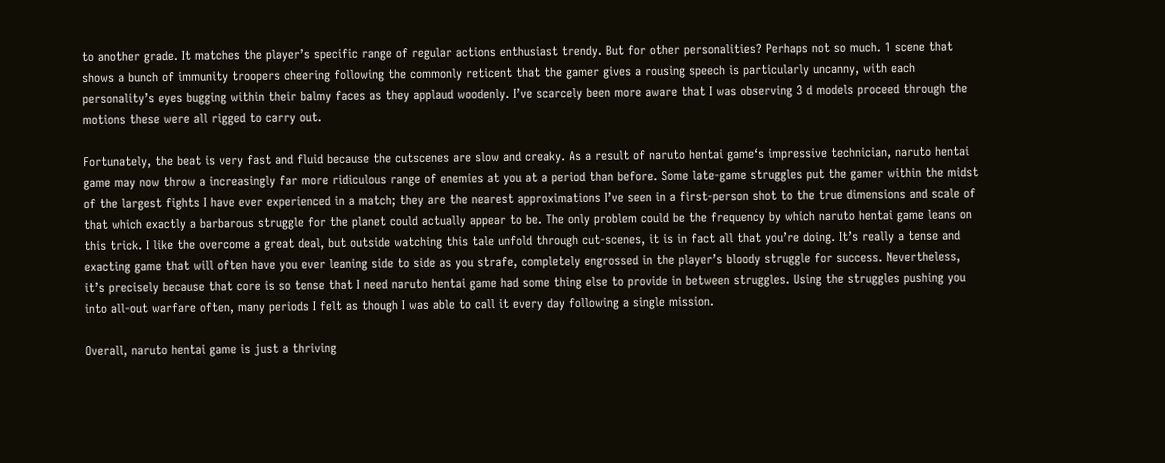to another grade. It matches the player’s specific range of regular actions enthusiast trendy. But for other personalities? Perhaps not so much. 1 scene that shows a bunch of immunity troopers cheering following the commonly reticent that the gamer gives a rousing speech is particularly uncanny, with each personality’s eyes bugging within their balmy faces as they applaud woodenly. I’ve scarcely been more aware that I was observing 3 d models proceed through the motions these were all rigged to carry out.

Fortunately, the beat is very fast and fluid because the cutscenes are slow and creaky. As a result of naruto hentai game‘s impressive technician, naruto hentai game may now throw a increasingly far more ridiculous range of enemies at you at a period than before. Some late-game struggles put the gamer within the midst of the largest fights I have ever experienced in a match; they are the nearest approximations I’ve seen in a first-person shot to the true dimensions and scale of that which exactly a barbarous struggle for the planet could actually appear to be. The only problem could be the frequency by which naruto hentai game leans on this trick. I like the overcome a great deal, but outside watching this tale unfold through cut-scenes, it is in fact all that you’re doing. It’s really a tense and exacting game that will often have you ever leaning side to side as you strafe, completely engrossed in the player’s bloody struggle for success. Nevertheless, it’s precisely because that core is so tense that I need naruto hentai game had some thing else to provide in between struggles. Using the struggles pushing you into all-out warfare often, many periods I felt as though I was able to call it every day following a single mission.

Overall, naruto hentai game is just a thriving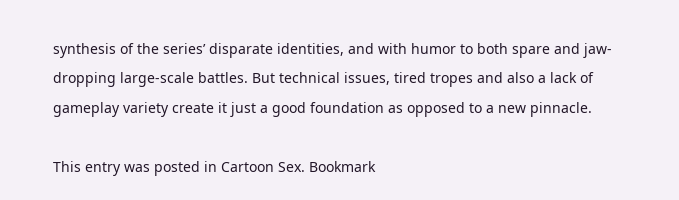synthesis of the series’ disparate identities, and with humor to both spare and jaw-dropping large-scale battles. But technical issues, tired tropes and also a lack of gameplay variety create it just a good foundation as opposed to a new pinnacle.

This entry was posted in Cartoon Sex. Bookmark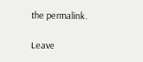the permalink.

Leave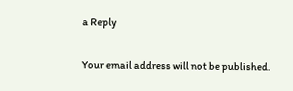a Reply

Your email address will not be published.